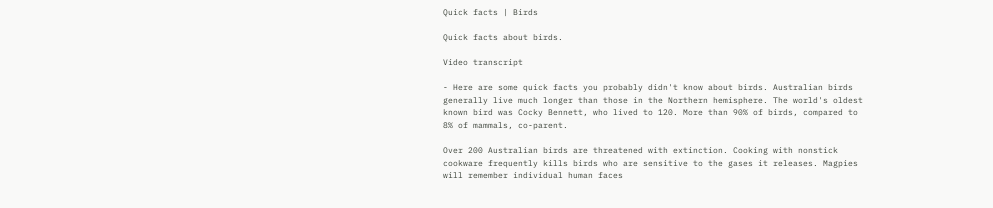Quick facts | Birds

Quick facts about birds.

Video transcript

- Here are some quick facts you probably didn't know about birds. Australian birds generally live much longer than those in the Northern hemisphere. The world's oldest known bird was Cocky Bennett, who lived to 120. More than 90% of birds, compared to 8% of mammals, co-parent.

Over 200 Australian birds are threatened with extinction. Cooking with nonstick cookware frequently kills birds who are sensitive to the gases it releases. Magpies will remember individual human faces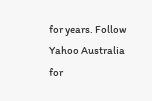for years. Follow Yahoo Australia for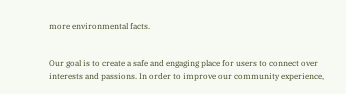more environmental facts.


Our goal is to create a safe and engaging place for users to connect over interests and passions. In order to improve our community experience,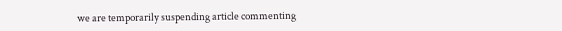we are temporarily suspending article commenting